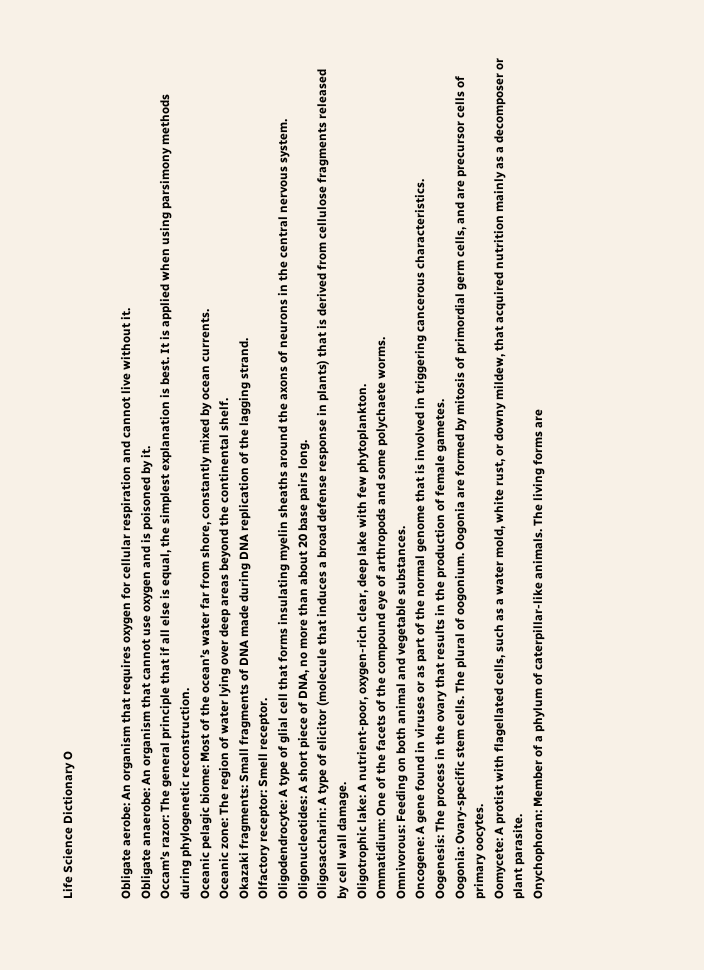Life Science Dictionary O


Obligate aerobe: An organism that requires oxygen for cellular respiration and cannot live without it.
Obligate anaerobe: An organism that cannot use oxygen and is poisoned by it.
Occam’s razor: The general principle that if all else is equal, the simplest explanation is best. It is applied when using parsimony methods during phylogenetic reconstruction.
Oceanic pelagic biome: Most of the ocean’s water far from shore, constantly mixed by ocean currents.
Oceanic zone: The region of water lying over deep areas beyond the continental shelf.
Okazaki fragments: Small fragments of DNA made during DNA replication of the lagging strand.
Olfactory receptor: Smell receptor.
Oligodendrocyte: A type of glial cell that forms insulating myelin sheaths around the axons of neurons in the central nervous system.
Oligonucleotides: A short piece of DNA, no more than about 20 base pairs long.
Oligosaccharin: A type of elicitor (molecule that induces a broad defense response in plants) that is derived from cellulose fragments released by cell wall damage.
Oligotrophic lake: A nutrient-poor, oxygen-rich clear, deep lake with few phytoplankton.
Ommatidium: One of the facets of the compound eye of arthropods and some polychaete worms.
Omnivorous: Feeding on both animal and vegetable substances.
Oncogene: A gene found in viruses or as part of the normal genome that is involved in triggering cancerous characteristics.
Oogenesis: The process in the ovary that results in the production of female gametes.
Oogonia: Ovary-specific stem cells. The plural of oogonium. Oogonia are formed by mitosis of primordial germ cells, and are precursor cells of primary oocytes.
Oomycete: A protist with flagellated cells, such as a water mold, white rust, or downy mildew, that acquired nutrition mainly as a decomposer or plant parasite.
Onychophoran: Member of a phylum of caterpillar-like animals. The living forms are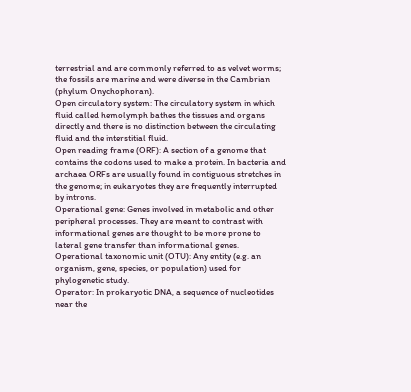terrestrial and are commonly referred to as velvet worms; the fossils are marine and were diverse in the Cambrian (phylum Onychophoran).
Open circulatory system: The circulatory system in which fluid called hemolymph bathes the tissues and organs directly and there is no distinction between the circulating fluid and the interstitial fluid.
Open reading frame (ORF): A section of a genome that contains the codons used to make a protein. In bacteria and archaea ORFs are usually found in contiguous stretches in the genome; in eukaryotes they are frequently interrupted by introns.
Operational gene: Genes involved in metabolic and other peripheral processes. They are meant to contrast with informational genes are thought to be more prone to lateral gene transfer than informational genes.
Operational taxonomic unit (OTU): Any entity (e.g. an organism, gene, species, or population) used for phylogenetic study.
Operator: In prokaryotic DNA, a sequence of nucleotides near the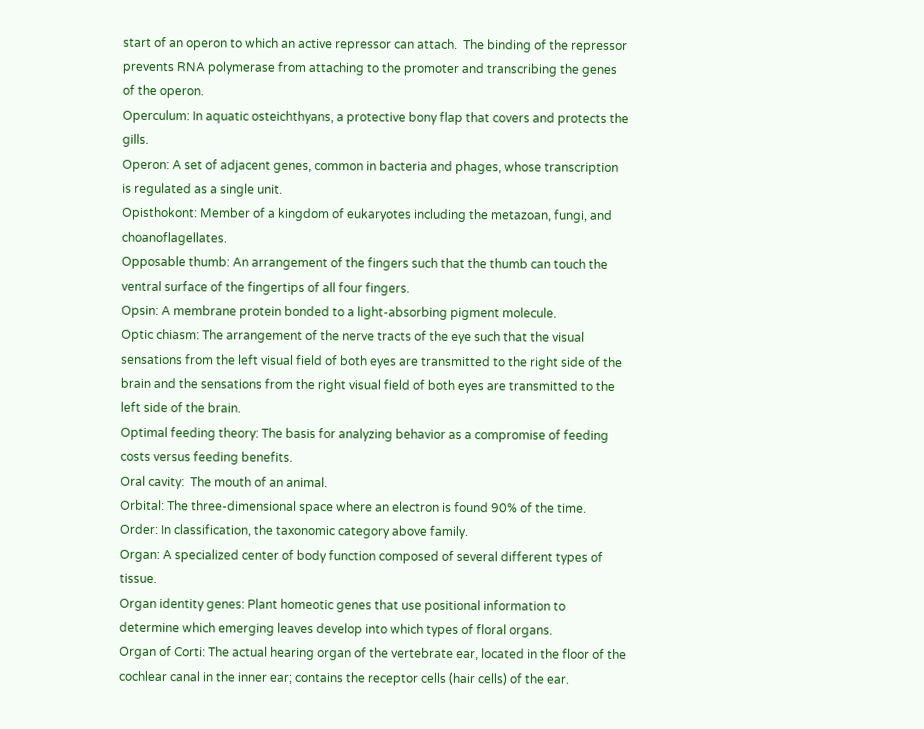start of an operon to which an active repressor can attach.  The binding of the repressor prevents RNA polymerase from attaching to the promoter and transcribing the genes of the operon.
Operculum: In aquatic osteichthyans, a protective bony flap that covers and protects the gills.
Operon: A set of adjacent genes, common in bacteria and phages, whose transcription is regulated as a single unit.
Opisthokont: Member of a kingdom of eukaryotes including the metazoan, fungi, and choanoflagellates.
Opposable thumb: An arrangement of the fingers such that the thumb can touch the ventral surface of the fingertips of all four fingers.
Opsin: A membrane protein bonded to a light-absorbing pigment molecule.
Optic chiasm: The arrangement of the nerve tracts of the eye such that the visual sensations from the left visual field of both eyes are transmitted to the right side of the brain and the sensations from the right visual field of both eyes are transmitted to the left side of the brain.
Optimal feeding theory: The basis for analyzing behavior as a compromise of feeding costs versus feeding benefits.
Oral cavity:  The mouth of an animal.
Orbital: The three-dimensional space where an electron is found 90% of the time.
Order: In classification, the taxonomic category above family.
Organ: A specialized center of body function composed of several different types of tissue.
Organ identity genes: Plant homeotic genes that use positional information to determine which emerging leaves develop into which types of floral organs.
Organ of Corti: The actual hearing organ of the vertebrate ear, located in the floor of the cochlear canal in the inner ear; contains the receptor cells (hair cells) of the ear.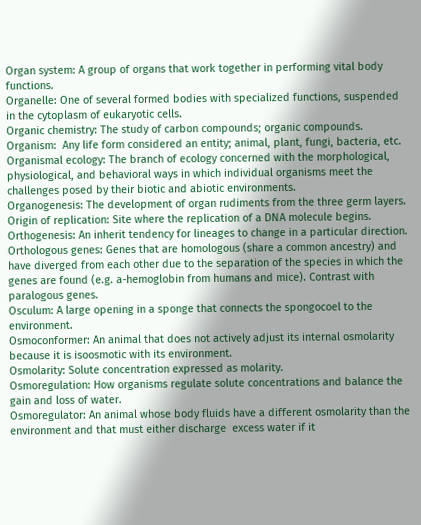Organ system: A group of organs that work together in performing vital body functions.
Organelle: One of several formed bodies with specialized functions, suspended in the cytoplasm of eukaryotic cells.
Organic chemistry: The study of carbon compounds; organic compounds.
Organism:  Any life form considered an entity; animal, plant, fungi, bacteria, etc.
Organismal ecology: The branch of ecology concerned with the morphological, physiological, and behavioral ways in which individual organisms meet the challenges posed by their biotic and abiotic environments.
Organogenesis: The development of organ rudiments from the three germ layers.
Origin of replication: Site where the replication of a DNA molecule begins.
Orthogenesis: An inherit tendency for lineages to change in a particular direction.
Orthologous genes: Genes that are homologous (share a common ancestry) and have diverged from each other due to the separation of the species in which the genes are found (e.g. a-hemoglobin from humans and mice). Contrast with paralogous genes.
Osculum: A large opening in a sponge that connects the spongocoel to the environment.
Osmoconformer: An animal that does not actively adjust its internal osmolarity because it is isoosmotic with its environment.
Osmolarity: Solute concentration expressed as molarity.
Osmoregulation: How organisms regulate solute concentrations and balance the gain and loss of water.
Osmoregulator: An animal whose body fluids have a different osmolarity than the environment and that must either discharge  excess water if it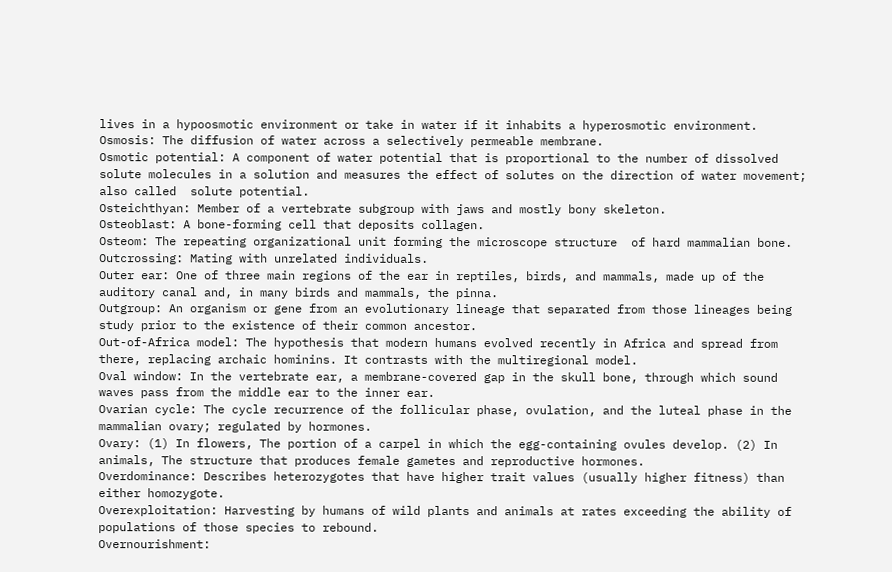lives in a hypoosmotic environment or take in water if it inhabits a hyperosmotic environment.
Osmosis: The diffusion of water across a selectively permeable membrane.
Osmotic potential: A component of water potential that is proportional to the number of dissolved solute molecules in a solution and measures the effect of solutes on the direction of water movement; also called  solute potential.
Osteichthyan: Member of a vertebrate subgroup with jaws and mostly bony skeleton.
Osteoblast: A bone-forming cell that deposits collagen.
Osteom: The repeating organizational unit forming the microscope structure  of hard mammalian bone.
Outcrossing: Mating with unrelated individuals.
Outer ear: One of three main regions of the ear in reptiles, birds, and mammals, made up of the auditory canal and, in many birds and mammals, the pinna.
Outgroup: An organism or gene from an evolutionary lineage that separated from those lineages being study prior to the existence of their common ancestor.
Out-of-Africa model: The hypothesis that modern humans evolved recently in Africa and spread from there, replacing archaic hominins. It contrasts with the multiregional model.
Oval window: In the vertebrate ear, a membrane-covered gap in the skull bone, through which sound waves pass from the middle ear to the inner ear.
Ovarian cycle: The cycle recurrence of the follicular phase, ovulation, and the luteal phase in the mammalian ovary; regulated by hormones.
Ovary: (1) In flowers, The portion of a carpel in which the egg-containing ovules develop. (2) In animals, The structure that produces female gametes and reproductive hormones.
Overdominance: Describes heterozygotes that have higher trait values (usually higher fitness) than either homozygote.
Overexploitation: Harvesting by humans of wild plants and animals at rates exceeding the ability of populations of those species to rebound.
Overnourishment: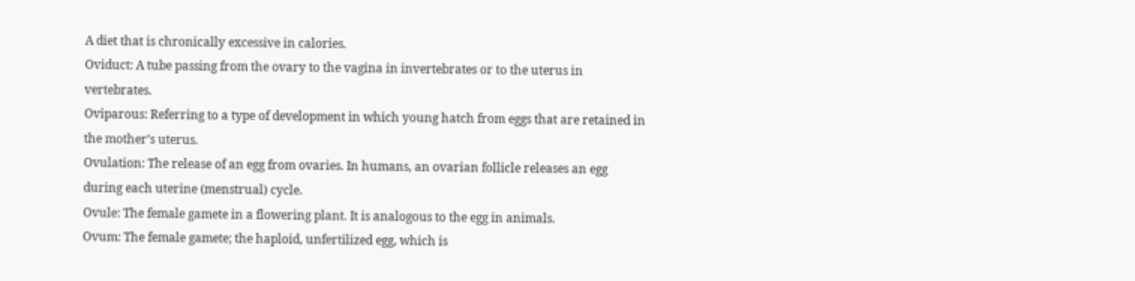A diet that is chronically excessive in calories.
Oviduct: A tube passing from the ovary to the vagina in invertebrates or to the uterus in vertebrates.
Oviparous: Referring to a type of development in which young hatch from eggs that are retained in the mother’s uterus.
Ovulation: The release of an egg from ovaries. In humans, an ovarian follicle releases an egg during each uterine (menstrual) cycle.
Ovule: The female gamete in a flowering plant. It is analogous to the egg in animals.
Ovum: The female gamete; the haploid, unfertilized egg, which is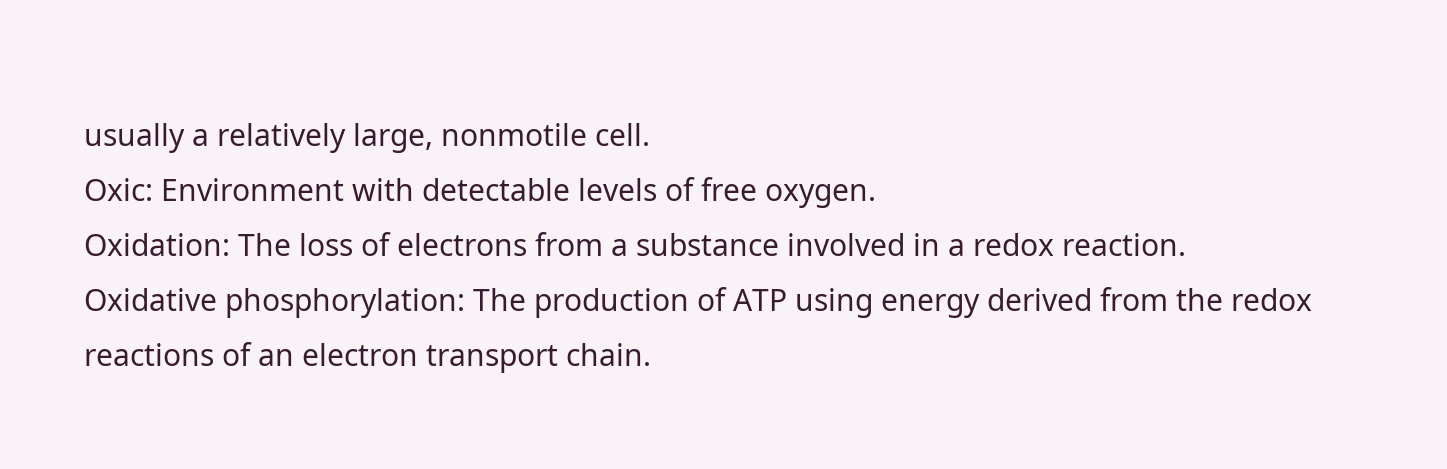usually a relatively large, nonmotile cell.
Oxic: Environment with detectable levels of free oxygen.
Oxidation: The loss of electrons from a substance involved in a redox reaction.
Oxidative phosphorylation: The production of ATP using energy derived from the redox reactions of an electron transport chain.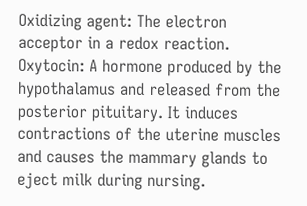Oxidizing agent: The electron acceptor in a redox reaction.
Oxytocin: A hormone produced by the hypothalamus and released from the posterior pituitary. It induces contractions of the uterine muscles and causes the mammary glands to eject milk during nursing.